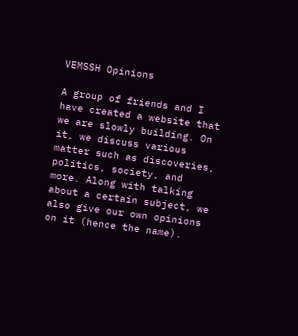VEMSSH Opinions

A group of friends and I have created a website that we are slowly building. On it, we discuss various matter such as discoveries, politics, society, and more. Along with talking about a certain subject, we also give our own opinions on it (hence the name).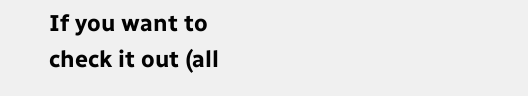If you want to check it out (all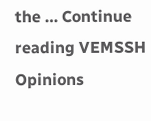the … Continue reading VEMSSH Opinions